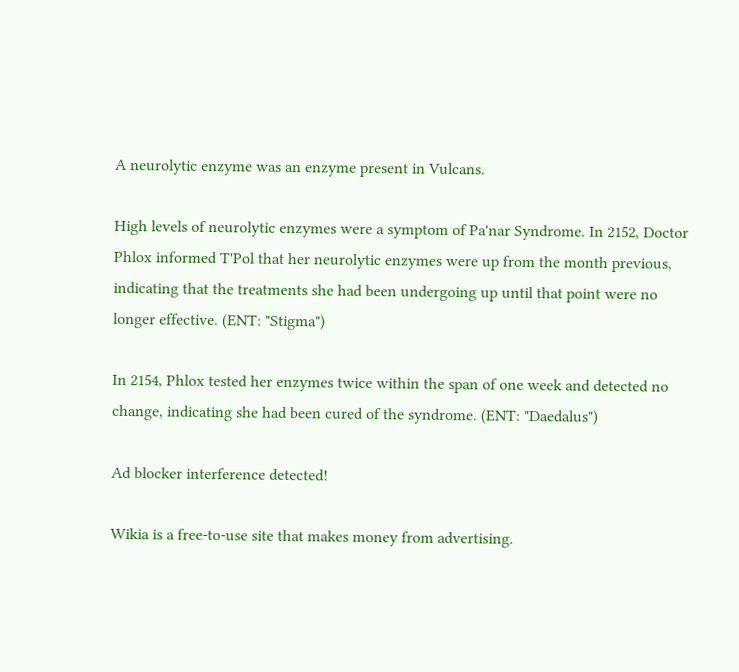A neurolytic enzyme was an enzyme present in Vulcans.

High levels of neurolytic enzymes were a symptom of Pa'nar Syndrome. In 2152, Doctor Phlox informed T'Pol that her neurolytic enzymes were up from the month previous, indicating that the treatments she had been undergoing up until that point were no longer effective. (ENT: "Stigma")

In 2154, Phlox tested her enzymes twice within the span of one week and detected no change, indicating she had been cured of the syndrome. (ENT: "Daedalus")

Ad blocker interference detected!

Wikia is a free-to-use site that makes money from advertising.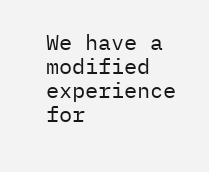We have a modified experience for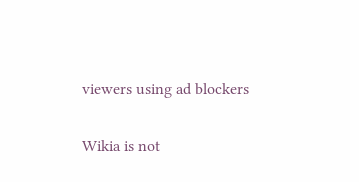viewers using ad blockers

Wikia is not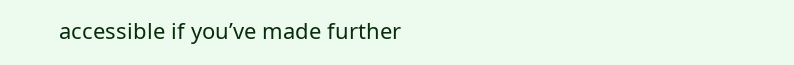accessible if you’ve made further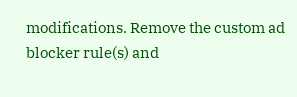modifications. Remove the custom ad blocker rule(s) and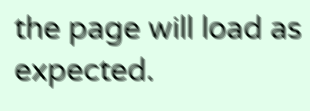the page will load as expected.